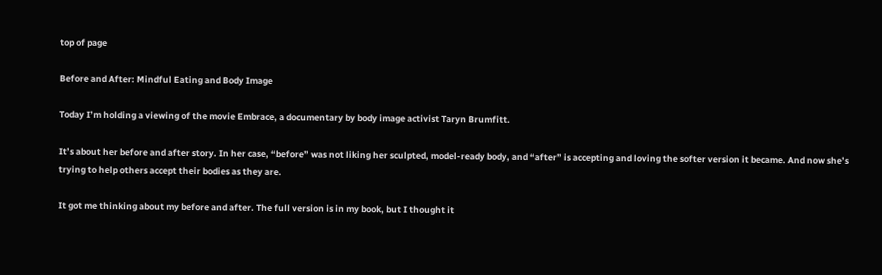top of page

Before and After: Mindful Eating and Body Image

Today I’m holding a viewing of the movie Embrace, a documentary by body image activist Taryn Brumfitt.

It’s about her before and after story. In her case, “before” was not liking her sculpted, model-ready body, and “after” is accepting and loving the softer version it became. And now she’s trying to help others accept their bodies as they are.

It got me thinking about my before and after. The full version is in my book, but I thought it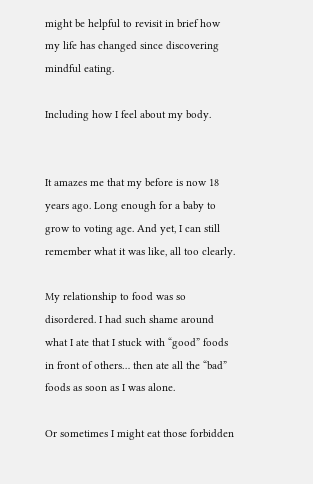might be helpful to revisit in brief how my life has changed since discovering mindful eating.

Including how I feel about my body.


It amazes me that my before is now 18 years ago. Long enough for a baby to grow to voting age. And yet, I can still remember what it was like, all too clearly.

My relationship to food was so disordered. I had such shame around what I ate that I stuck with “good” foods in front of others… then ate all the “bad” foods as soon as I was alone.

Or sometimes I might eat those forbidden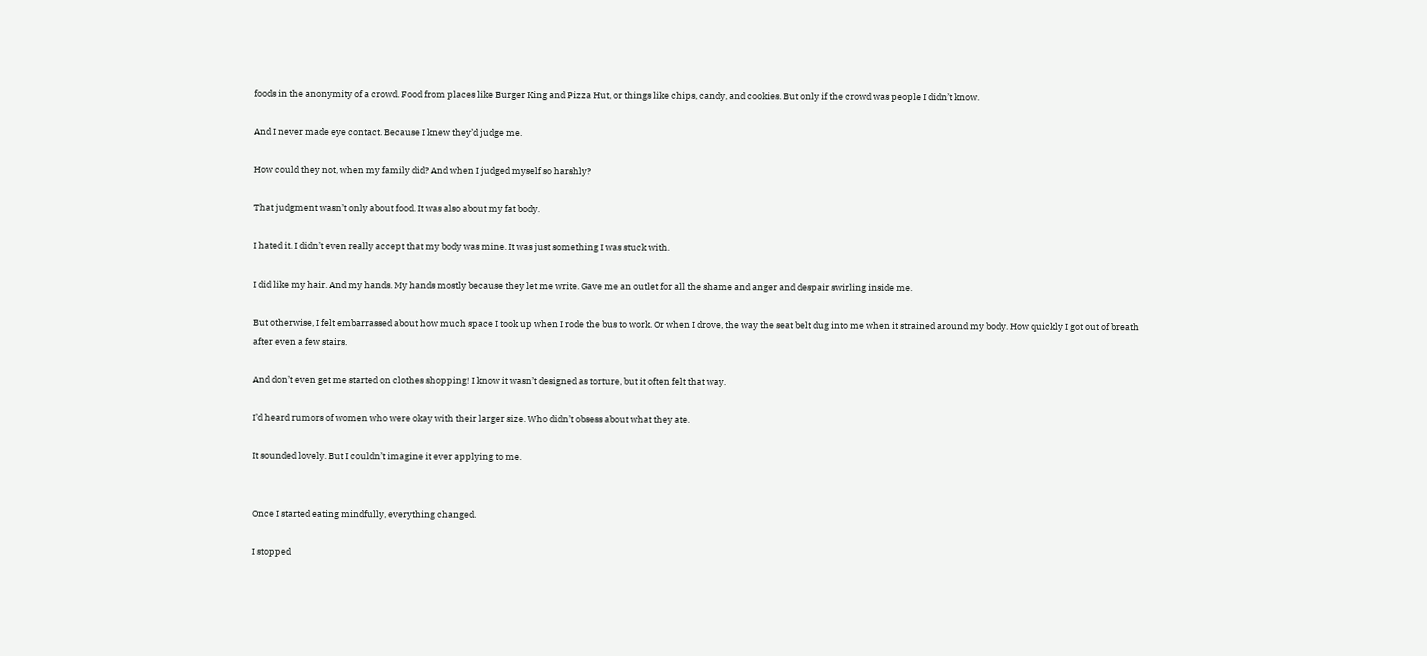foods in the anonymity of a crowd. Food from places like Burger King and Pizza Hut, or things like chips, candy, and cookies. But only if the crowd was people I didn’t know.

And I never made eye contact. Because I knew they’d judge me.

How could they not, when my family did? And when I judged myself so harshly?

That judgment wasn’t only about food. It was also about my fat body.

I hated it. I didn’t even really accept that my body was mine. It was just something I was stuck with.

I did like my hair. And my hands. My hands mostly because they let me write. Gave me an outlet for all the shame and anger and despair swirling inside me.

But otherwise, I felt embarrassed about how much space I took up when I rode the bus to work. Or when I drove, the way the seat belt dug into me when it strained around my body. How quickly I got out of breath after even a few stairs.

And don’t even get me started on clothes shopping! I know it wasn’t designed as torture, but it often felt that way.

I’d heard rumors of women who were okay with their larger size. Who didn’t obsess about what they ate.

It sounded lovely. But I couldn’t imagine it ever applying to me.


Once I started eating mindfully, everything changed.

I stopped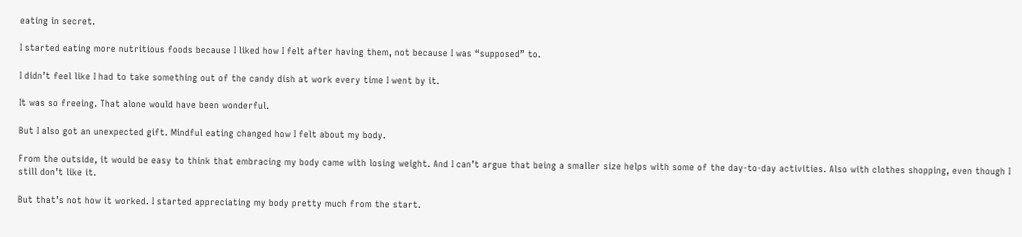eating in secret.

I started eating more nutritious foods because I liked how I felt after having them, not because I was “supposed” to.

I didn’t feel like I had to take something out of the candy dish at work every time I went by it.

It was so freeing. That alone would have been wonderful.

But I also got an unexpected gift. Mindful eating changed how I felt about my body.

From the outside, it would be easy to think that embracing my body came with losing weight. And I can’t argue that being a smaller size helps with some of the day-to-day activities. Also with clothes shopping, even though I still don’t like it.

But that’s not how it worked. I started appreciating my body pretty much from the start.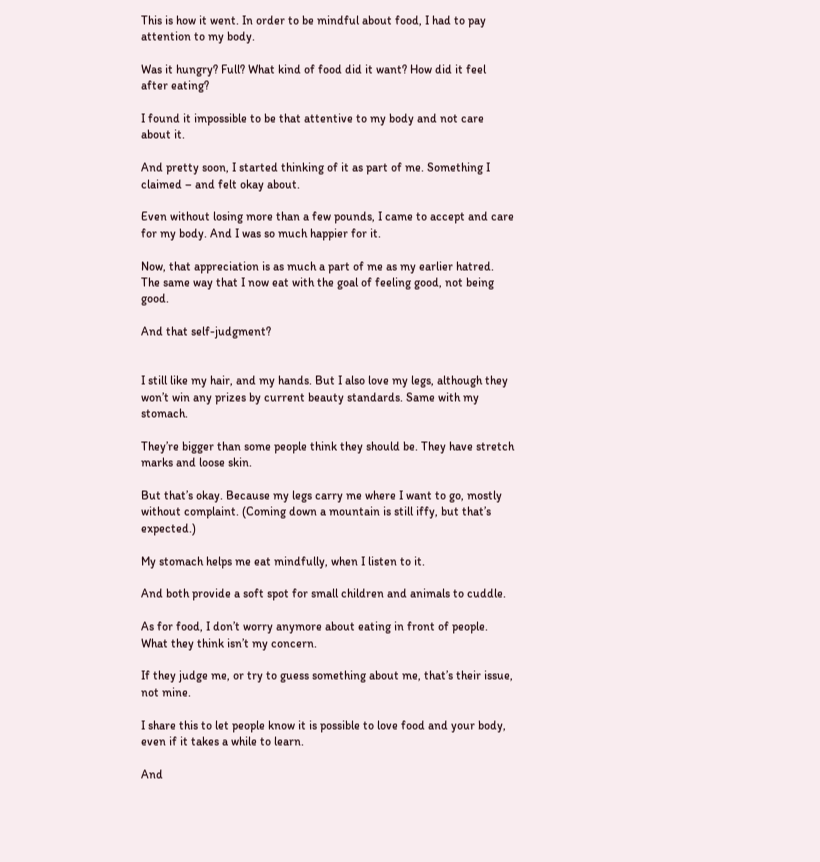This is how it went. In order to be mindful about food, I had to pay attention to my body.

Was it hungry? Full? What kind of food did it want? How did it feel after eating?

I found it impossible to be that attentive to my body and not care about it.

And pretty soon, I started thinking of it as part of me. Something I claimed – and felt okay about.

Even without losing more than a few pounds, I came to accept and care for my body. And I was so much happier for it.

Now, that appreciation is as much a part of me as my earlier hatred. The same way that I now eat with the goal of feeling good, not being good.

And that self-judgment?


I still like my hair, and my hands. But I also love my legs, although they won’t win any prizes by current beauty standards. Same with my stomach.

They’re bigger than some people think they should be. They have stretch marks and loose skin.

But that’s okay. Because my legs carry me where I want to go, mostly without complaint. (Coming down a mountain is still iffy, but that’s expected.)

My stomach helps me eat mindfully, when I listen to it.

And both provide a soft spot for small children and animals to cuddle.

As for food, I don’t worry anymore about eating in front of people. What they think isn’t my concern.

If they judge me, or try to guess something about me, that’s their issue, not mine.

I share this to let people know it is possible to love food and your body, even if it takes a while to learn.

And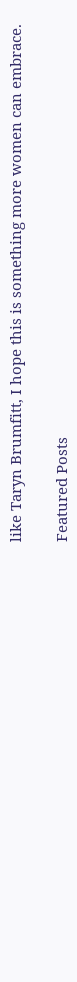like Taryn Brumfitt, I hope this is something more women can embrace.

Featured Posts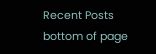Recent Posts
bottom of page